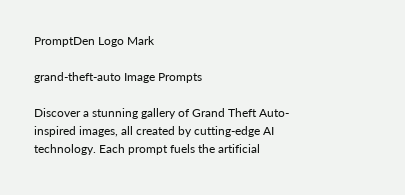PromptDen Logo Mark

grand-theft-auto Image Prompts

Discover a stunning gallery of Grand Theft Auto-inspired images, all created by cutting-edge AI technology. Each prompt fuels the artificial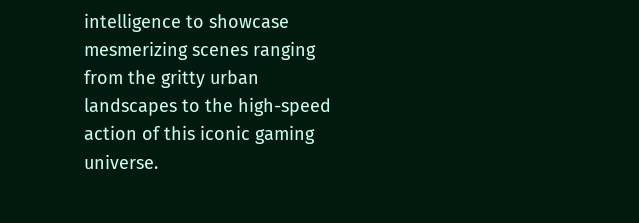intelligence to showcase mesmerizing scenes ranging from the gritty urban landscapes to the high-speed action of this iconic gaming universe.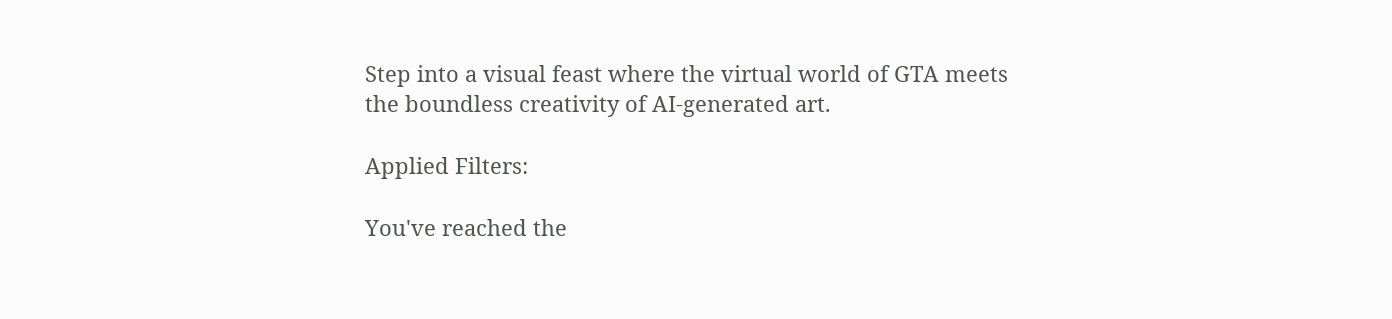Step into a visual feast where the virtual world of GTA meets the boundless creativity of AI-generated art.

Applied Filters:

You've reached the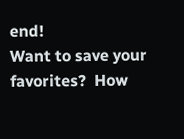end!
Want to save your favorites?  How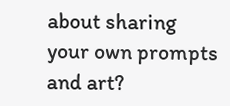about sharing your own prompts and art?